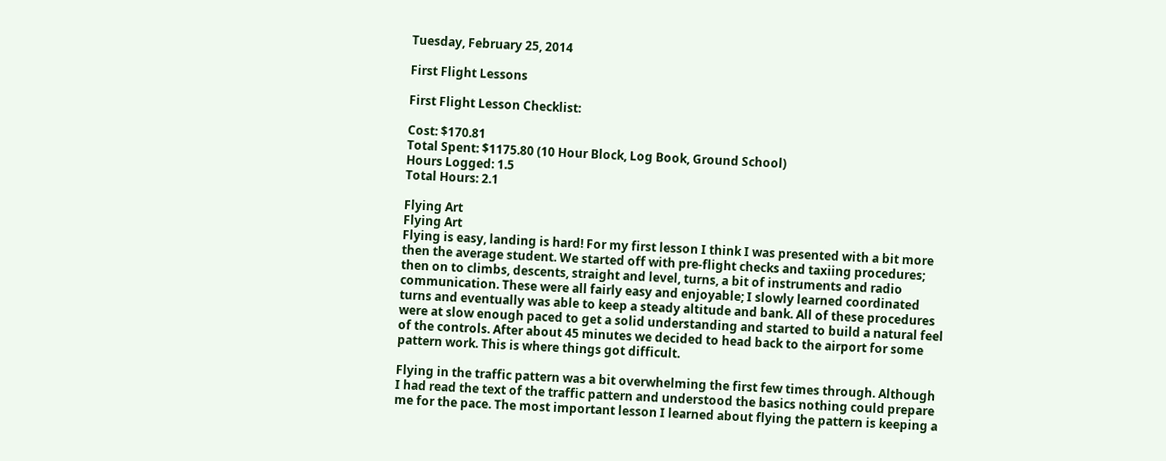Tuesday, February 25, 2014

First Flight Lessons

First Flight Lesson Checklist:

Cost: $170.81
Total Spent: $1175.80 (10 Hour Block, Log Book, Ground School)
Hours Logged: 1.5
Total Hours: 2.1

Flying Art
Flying Art
Flying is easy, landing is hard! For my first lesson I think I was presented with a bit more then the average student. We started off with pre-flight checks and taxiing procedures; then on to climbs, descents, straight and level, turns, a bit of instruments and radio communication. These were all fairly easy and enjoyable; I slowly learned coordinated turns and eventually was able to keep a steady altitude and bank. All of these procedures were at slow enough paced to get a solid understanding and started to build a natural feel of the controls. After about 45 minutes we decided to head back to the airport for some pattern work. This is where things got difficult.

Flying in the traffic pattern was a bit overwhelming the first few times through. Although I had read the text of the traffic pattern and understood the basics nothing could prepare me for the pace. The most important lesson I learned about flying the pattern is keeping a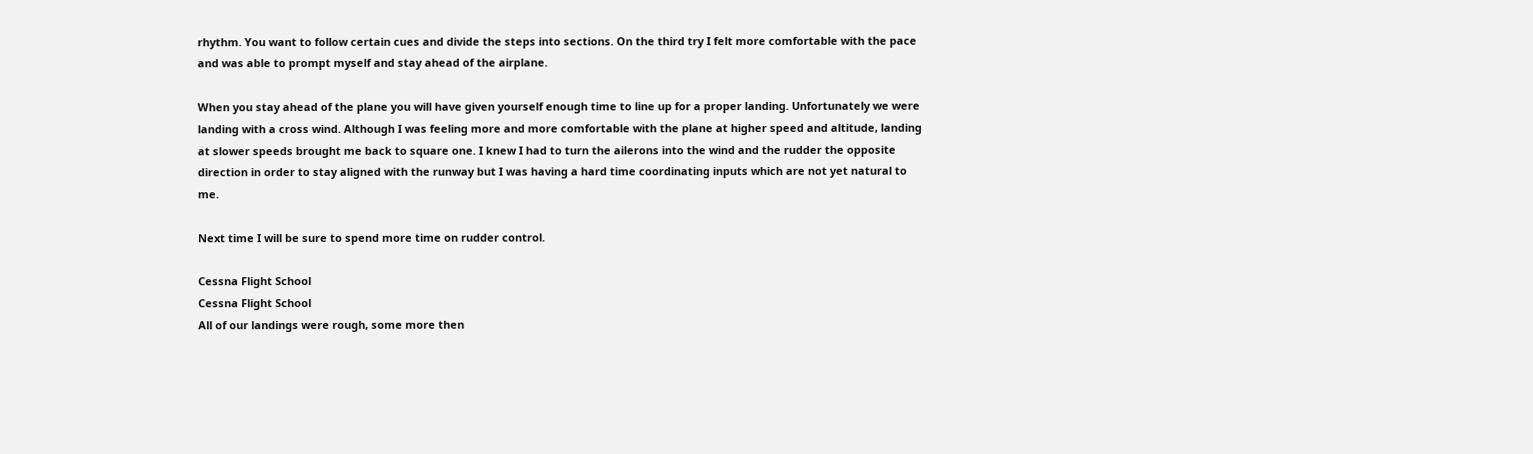rhythm. You want to follow certain cues and divide the steps into sections. On the third try I felt more comfortable with the pace and was able to prompt myself and stay ahead of the airplane.

When you stay ahead of the plane you will have given yourself enough time to line up for a proper landing. Unfortunately we were landing with a cross wind. Although I was feeling more and more comfortable with the plane at higher speed and altitude, landing at slower speeds brought me back to square one. I knew I had to turn the ailerons into the wind and the rudder the opposite direction in order to stay aligned with the runway but I was having a hard time coordinating inputs which are not yet natural to me.

Next time I will be sure to spend more time on rudder control.

Cessna Flight School
Cessna Flight School
All of our landings were rough, some more then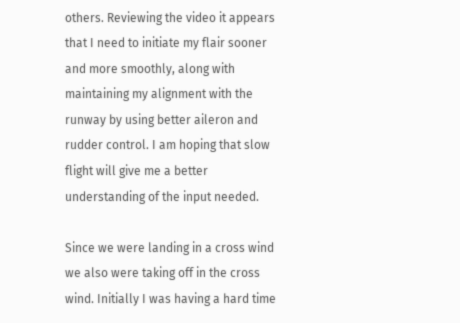others. Reviewing the video it appears that I need to initiate my flair sooner and more smoothly, along with maintaining my alignment with the runway by using better aileron and rudder control. I am hoping that slow flight will give me a better understanding of the input needed.

Since we were landing in a cross wind we also were taking off in the cross wind. Initially I was having a hard time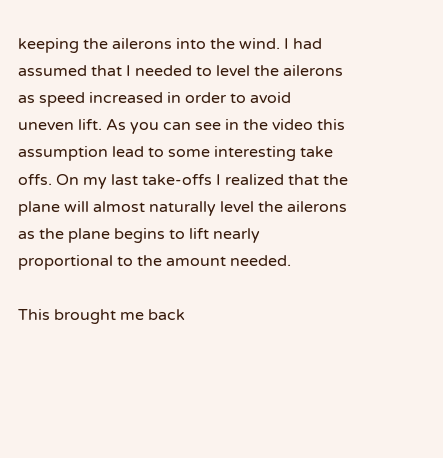keeping the ailerons into the wind. I had assumed that I needed to level the ailerons as speed increased in order to avoid uneven lift. As you can see in the video this assumption lead to some interesting take offs. On my last take-offs I realized that the plane will almost naturally level the ailerons as the plane begins to lift nearly proportional to the amount needed.

This brought me back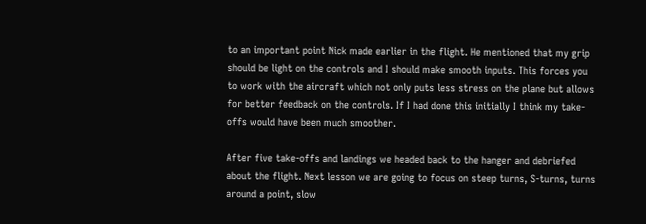to an important point Nick made earlier in the flight. He mentioned that my grip should be light on the controls and I should make smooth inputs. This forces you to work with the aircraft which not only puts less stress on the plane but allows for better feedback on the controls. If I had done this initially I think my take-offs would have been much smoother.

After five take-offs and landings we headed back to the hanger and debriefed about the flight. Next lesson we are going to focus on steep turns, S-turns, turns around a point, slow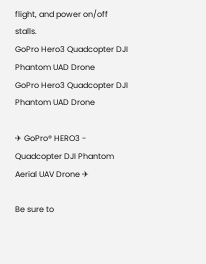flight, and power on/off stalls.
GoPro Hero3 Quadcopter DJI Phantom UAD Drone
GoPro Hero3 Quadcopter DJI Phantom UAD Drone

✈ GoPro® HERO3 - Quadcopter DJI Phantom Aerial UAV Drone ✈

Be sure to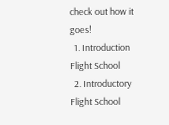check out how it goes!
  1. Introduction Flight School
  2. Introductory Flight School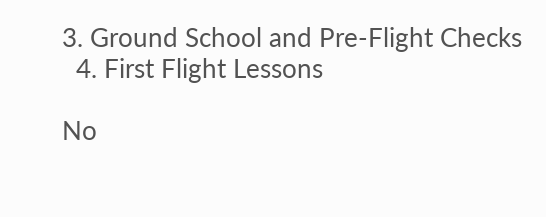3. Ground School and Pre-Flight Checks
  4. First Flight Lessons

No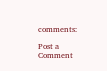comments:

Post a Comment